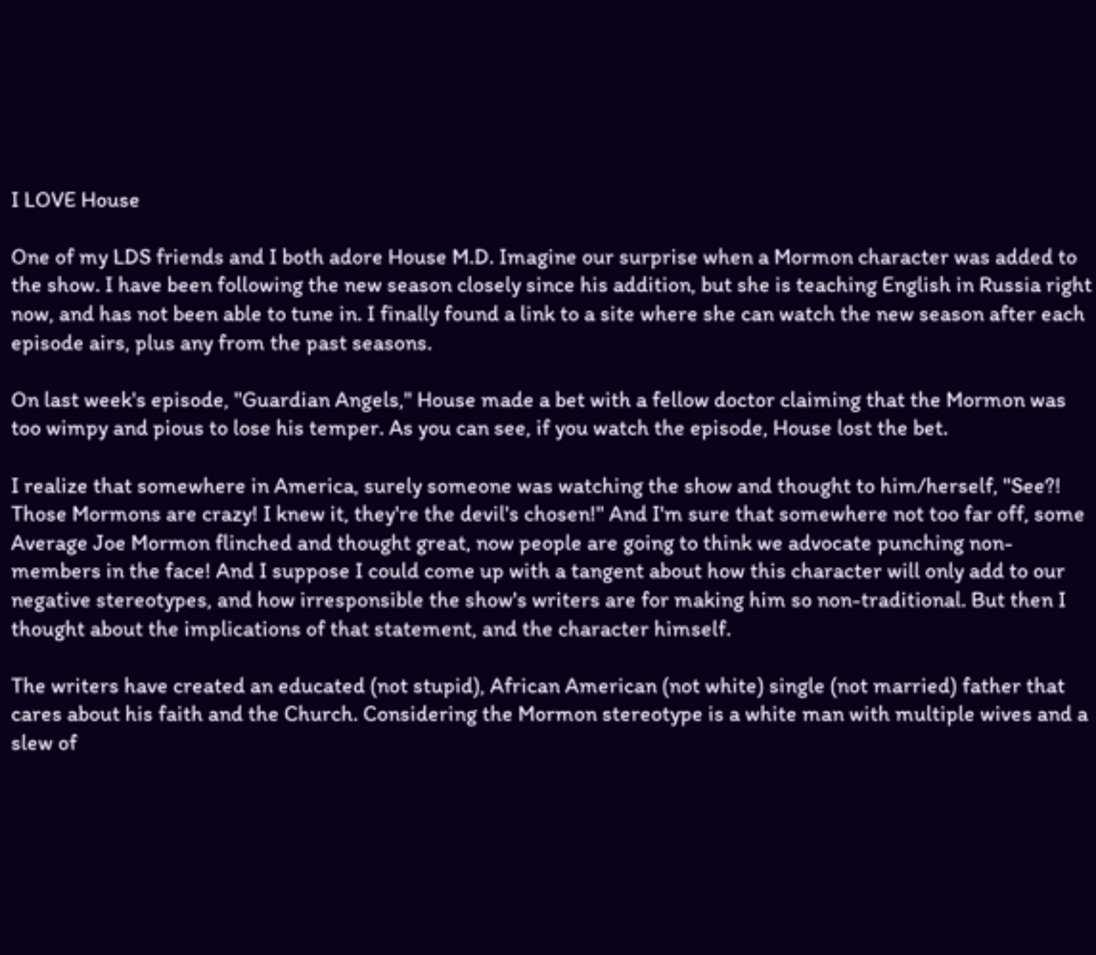I LOVE House

One of my LDS friends and I both adore House M.D. Imagine our surprise when a Mormon character was added to the show. I have been following the new season closely since his addition, but she is teaching English in Russia right now, and has not been able to tune in. I finally found a link to a site where she can watch the new season after each episode airs, plus any from the past seasons.

On last week's episode, "Guardian Angels," House made a bet with a fellow doctor claiming that the Mormon was too wimpy and pious to lose his temper. As you can see, if you watch the episode, House lost the bet.

I realize that somewhere in America, surely someone was watching the show and thought to him/herself, "See?! Those Mormons are crazy! I knew it, they're the devil's chosen!" And I'm sure that somewhere not too far off, some Average Joe Mormon flinched and thought great, now people are going to think we advocate punching non-members in the face! And I suppose I could come up with a tangent about how this character will only add to our negative stereotypes, and how irresponsible the show's writers are for making him so non-traditional. But then I thought about the implications of that statement, and the character himself.

The writers have created an educated (not stupid), African American (not white) single (not married) father that cares about his faith and the Church. Considering the Mormon stereotype is a white man with multiple wives and a slew of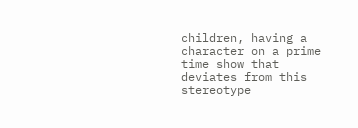children, having a character on a prime time show that deviates from this stereotype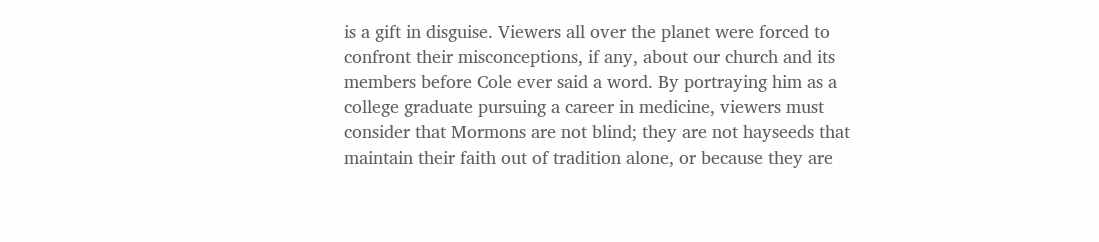is a gift in disguise. Viewers all over the planet were forced to confront their misconceptions, if any, about our church and its members before Cole ever said a word. By portraying him as a college graduate pursuing a career in medicine, viewers must consider that Mormons are not blind; they are not hayseeds that maintain their faith out of tradition alone, or because they are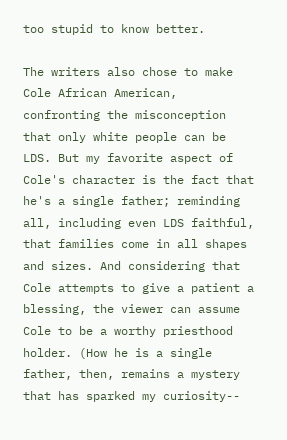too stupid to know better.

The writers also chose to make Cole African American, confronting the misconception that only white people can be LDS. But my favorite aspect of Cole's character is the fact that he's a single father; reminding all, including even LDS faithful, that families come in all shapes and sizes. And considering that Cole attempts to give a patient a blessing, the viewer can assume Cole to be a worthy priesthood holder. (How he is a single father, then, remains a mystery that has sparked my curiosity--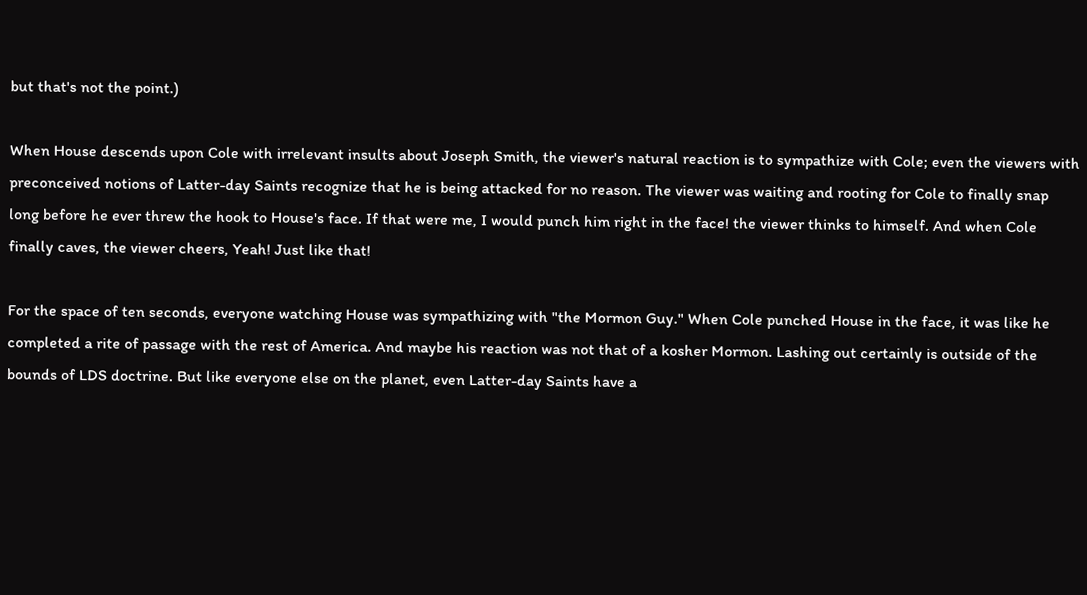but that's not the point.)

When House descends upon Cole with irrelevant insults about Joseph Smith, the viewer's natural reaction is to sympathize with Cole; even the viewers with preconceived notions of Latter-day Saints recognize that he is being attacked for no reason. The viewer was waiting and rooting for Cole to finally snap long before he ever threw the hook to House's face. If that were me, I would punch him right in the face! the viewer thinks to himself. And when Cole finally caves, the viewer cheers, Yeah! Just like that!

For the space of ten seconds, everyone watching House was sympathizing with "the Mormon Guy." When Cole punched House in the face, it was like he completed a rite of passage with the rest of America. And maybe his reaction was not that of a kosher Mormon. Lashing out certainly is outside of the bounds of LDS doctrine. But like everyone else on the planet, even Latter-day Saints have a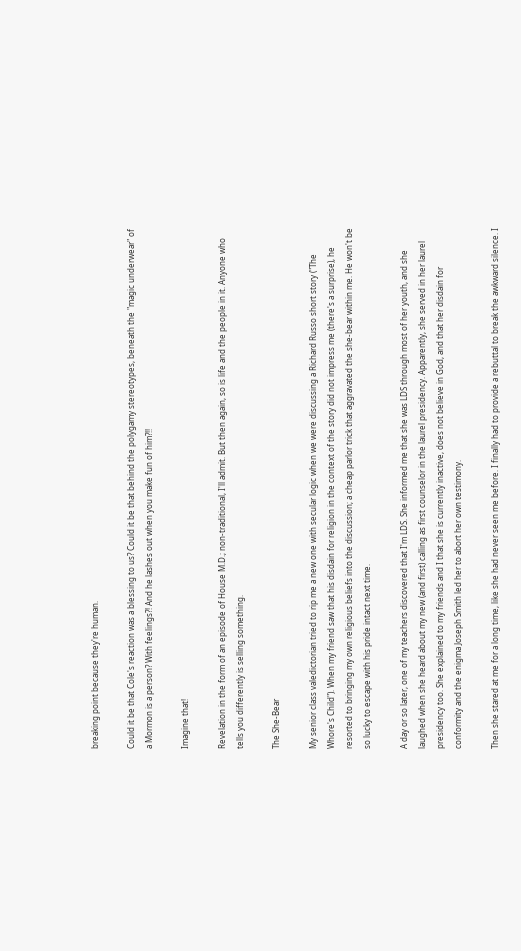breaking point because they're human.

Could it be that Cole's reaction was a blessing to us? Could it be that behind the polygamy stereotypes, beneath the "magic underwear" of a Mormon is a person? With feelings?! And he lashes out when you make fun of him?!!

Imagine that!

Revelation in the form of an episode of House M.D.; non-traditional, I'll admit. But then again, so is life and the people in it. Anyone who tells you differently is selling something.

The She-Bear

My senior class valedictorian tried to rip me a new one with secular logic when we were discussing a Richard Russo short story ("The Whore's Child"). When my friend saw that his disdain for religion in the context of the story did not impress me (there's a surprise), he resorted to bringing my own religious beliefs into the discussion; a cheap parlor trick that aggravated the she-bear within me. He won't be so lucky to escape with his pride intact next time.

A day or so later, one of my teachers discovered that I'm LDS. She informed me that she was LDS through most of her youth, and she laughed when she heard about my new (and first) calling as first counselor in the laurel presidency. Apparently, she served in her laurel presidency too. She explained to my friends and I that she is currently inactive, does not believe in God, and that her disdain for conformity and the enigma Joseph Smith led her to abort her own testimony.

Then she stared at me for a long time, like she had never seen me before. I finally had to provide a rebuttal to break the awkward silence. I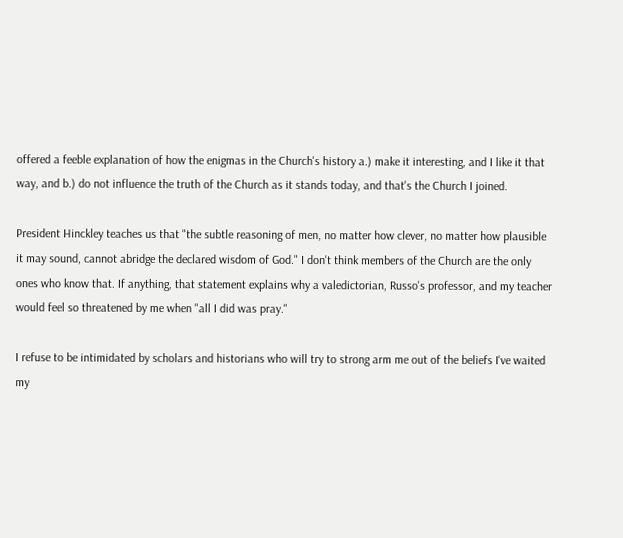offered a feeble explanation of how the enigmas in the Church's history a.) make it interesting, and I like it that way, and b.) do not influence the truth of the Church as it stands today, and that's the Church I joined.

President Hinckley teaches us that "the subtle reasoning of men, no matter how clever, no matter how plausible it may sound, cannot abridge the declared wisdom of God." I don't think members of the Church are the only ones who know that. If anything, that statement explains why a valedictorian, Russo's professor, and my teacher would feel so threatened by me when "all I did was pray."

I refuse to be intimidated by scholars and historians who will try to strong arm me out of the beliefs I've waited my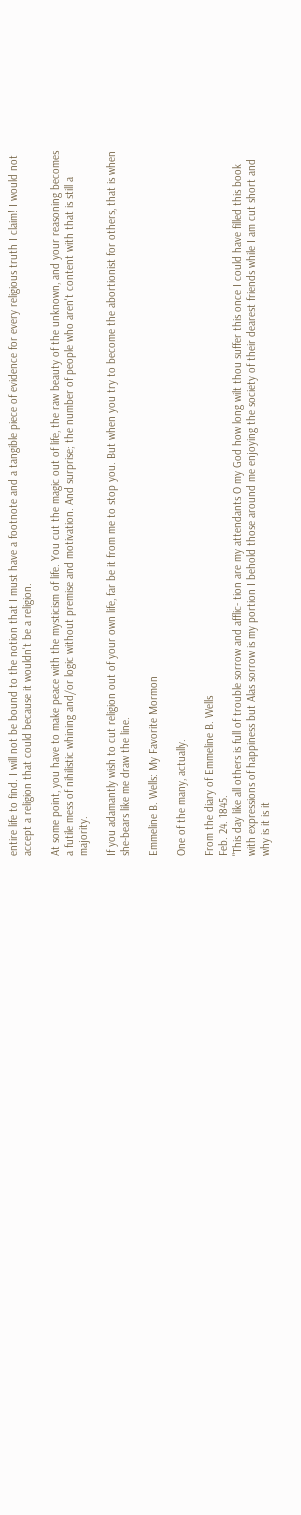entire life to find. I will not be bound to the notion that I must have a footnote and a tangible piece of evidence for every religious truth I claim! I would not accept a religion that could because it wouldn't be a religion.

At some point, you have to make peace with the mysticism of life. You cut the magic out of life, the raw beauty of the unknown, and your reasoning becomes a futile mess of nihilistic whining and/or logic without premise and motivation. And surprise; the number of people who aren't content with that is still a majority.

If you adamantly wish to cut religion out of your own life, far be it from me to stop you. But when you try to become the abortionist for others, that is when she-bears like me draw the line.

Emmeline B. Wells: My Favorite Mormon

One of the many, actually.

From the diary of Emmeline B. Wells
Feb. 24. 1845.
"This day like all others is full of trouble sorrow and afflic- tion are my attendants O my God how long wilt thou suffer this once I could have filled this book with expressions of happiness but Alas sorrow is my portion I behold those around me enjoying the society of their dearest friends while I am cut short and why is it is it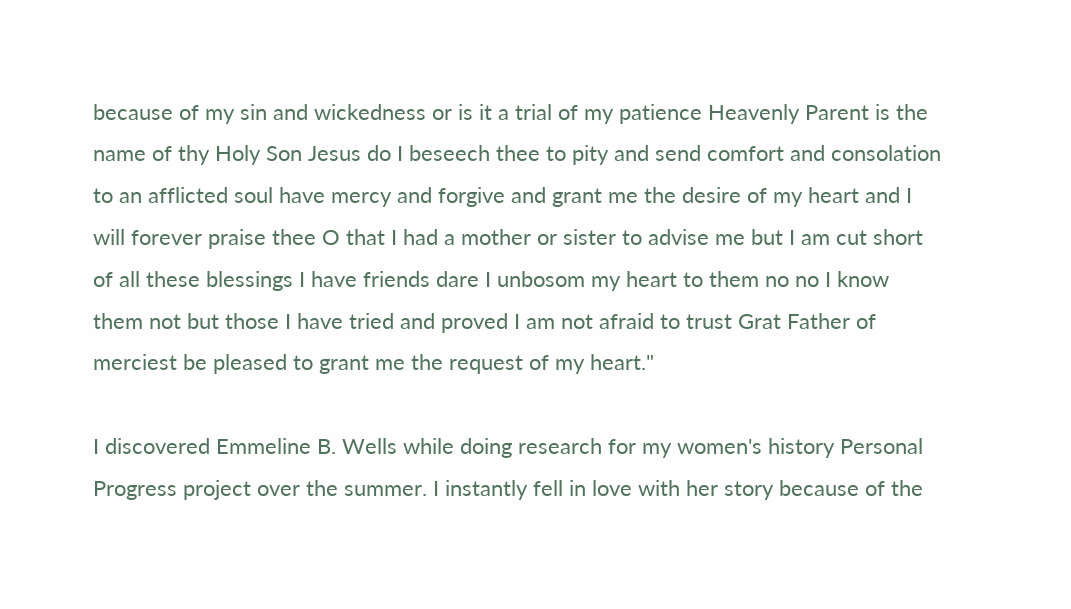because of my sin and wickedness or is it a trial of my patience Heavenly Parent is the name of thy Holy Son Jesus do I beseech thee to pity and send comfort and consolation to an afflicted soul have mercy and forgive and grant me the desire of my heart and I will forever praise thee O that I had a mother or sister to advise me but I am cut short of all these blessings I have friends dare I unbosom my heart to them no no I know them not but those I have tried and proved I am not afraid to trust Grat Father of merciest be pleased to grant me the request of my heart."

I discovered Emmeline B. Wells while doing research for my women's history Personal Progress project over the summer. I instantly fell in love with her story because of the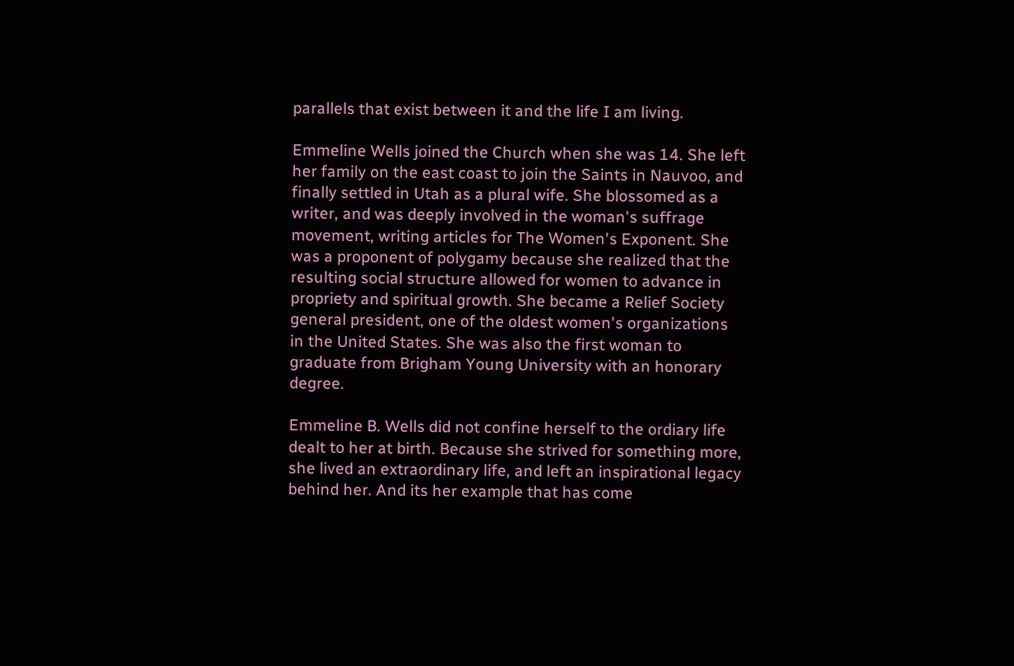parallels that exist between it and the life I am living.

Emmeline Wells joined the Church when she was 14. She left her family on the east coast to join the Saints in Nauvoo, and finally settled in Utah as a plural wife. She blossomed as a writer, and was deeply involved in the woman's suffrage movement, writing articles for The Women's Exponent. She was a proponent of polygamy because she realized that the resulting social structure allowed for women to advance in propriety and spiritual growth. She became a Relief Society general president, one of the oldest women's organizations in the United States. She was also the first woman to graduate from Brigham Young University with an honorary degree.

Emmeline B. Wells did not confine herself to the ordiary life dealt to her at birth. Because she strived for something more, she lived an extraordinary life, and left an inspirational legacy behind her. And its her example that has come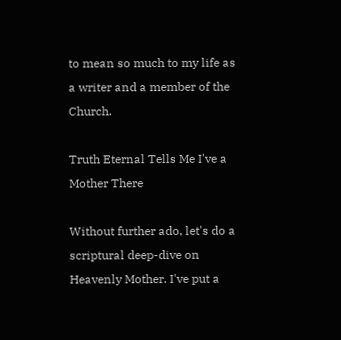to mean so much to my life as a writer and a member of the Church.

Truth Eternal Tells Me I've a Mother There

Without further ado, let's do a scriptural deep-dive on Heavenly Mother. I've put a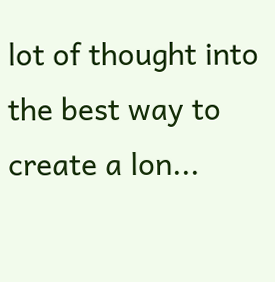lot of thought into the best way to create a lon...